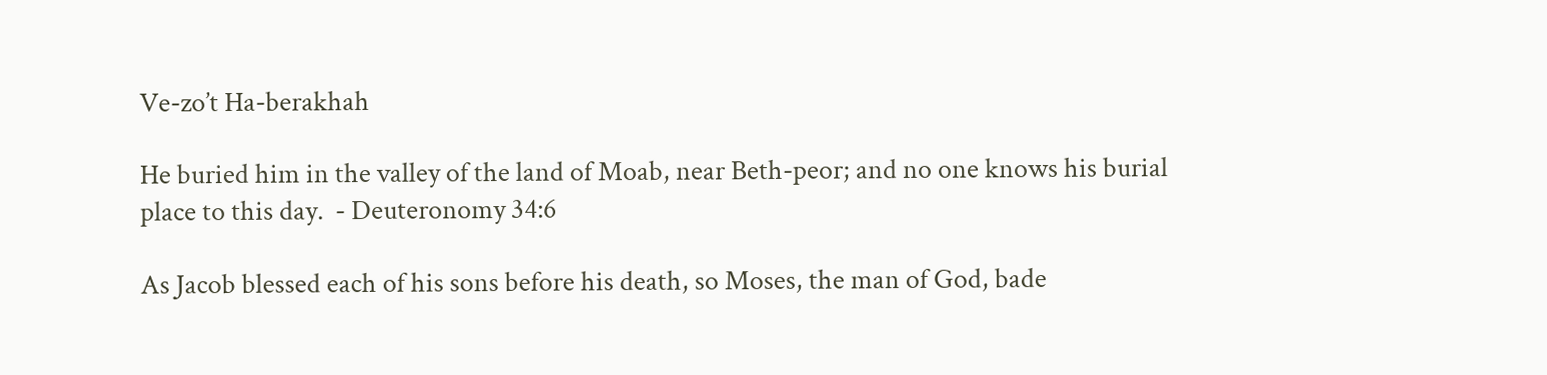Ve-zo’t Ha-berakhah

He buried him in the valley of the land of Moab, near Beth-peor; and no one knows his burial place to this day.  - Deuteronomy 34:6

As Jacob blessed each of his sons before his death, so Moses, the man of God, bade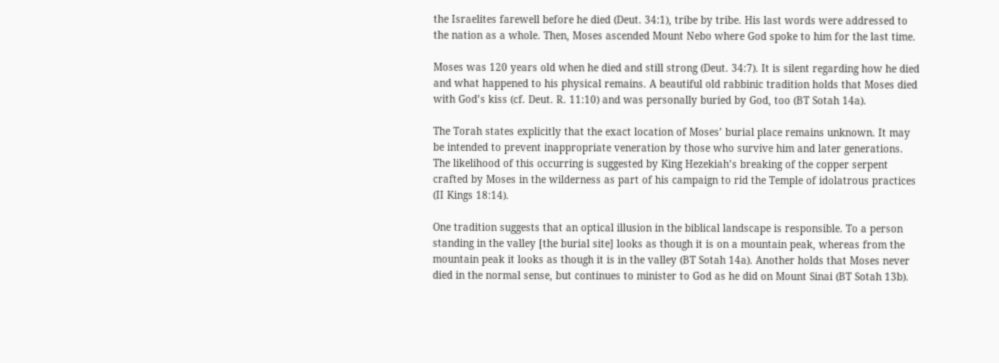the Israelites farewell before he died (Deut. 34:1), tribe by tribe. His last words were addressed to the nation as a whole. Then, Moses ascended Mount Nebo where God spoke to him for the last time.

Moses was 120 years old when he died and still strong (Deut. 34:7). It is silent regarding how he died and what happened to his physical remains. A beautiful old rabbinic tradition holds that Moses died with God’s kiss (cf. Deut. R. 11:10) and was personally buried by God, too (BT Sotah 14a).

The Torah states explicitly that the exact location of Moses’ burial place remains unknown. It may be intended to prevent inappropriate veneration by those who survive him and later generations. The likelihood of this occurring is suggested by King Hezekiah’s breaking of the copper serpent crafted by Moses in the wilderness as part of his campaign to rid the Temple of idolatrous practices (II Kings 18:14).

One tradition suggests that an optical illusion in the biblical landscape is responsible. To a person standing in the valley [the burial site] looks as though it is on a mountain peak, whereas from the mountain peak it looks as though it is in the valley (BT Sotah 14a). Another holds that Moses never died in the normal sense, but continues to minister to God as he did on Mount Sinai (BT Sotah 13b).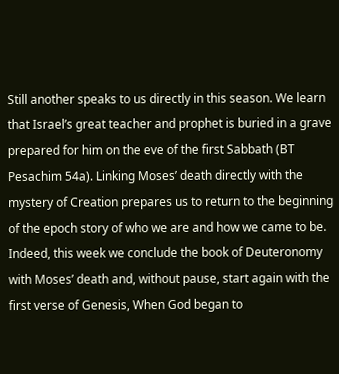Still another speaks to us directly in this season. We learn that Israel’s great teacher and prophet is buried in a grave prepared for him on the eve of the first Sabbath (BT Pesachim 54a). Linking Moses’ death directly with the mystery of Creation prepares us to return to the beginning of the epoch story of who we are and how we came to be. Indeed, this week we conclude the book of Deuteronomy with Moses’ death and, without pause, start again with the first verse of Genesis, When God began to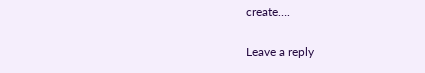create….

Leave a reply